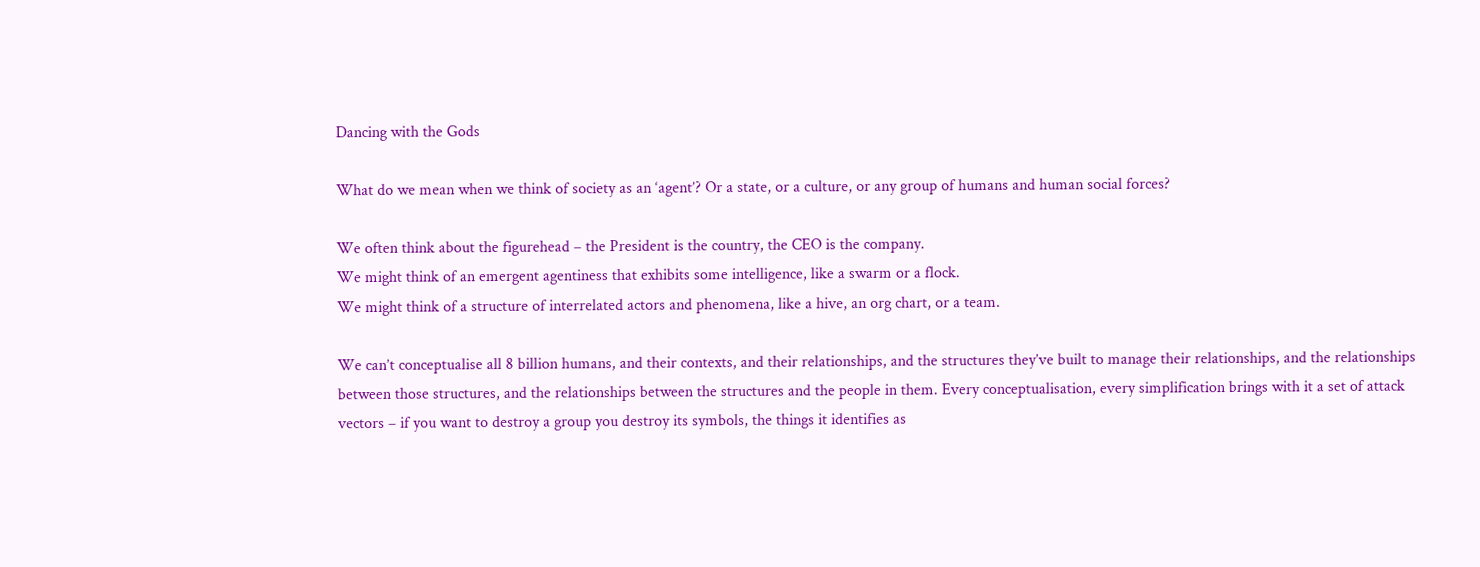Dancing with the Gods

What do we mean when we think of society as an ‘agent’? Or a state, or a culture, or any group of humans and human social forces?

We often think about the figurehead – the President is the country, the CEO is the company.
We might think of an emergent agentiness that exhibits some intelligence, like a swarm or a flock.
We might think of a structure of interrelated actors and phenomena, like a hive, an org chart, or a team.

We can’t conceptualise all 8 billion humans, and their contexts, and their relationships, and the structures they’ve built to manage their relationships, and the relationships between those structures, and the relationships between the structures and the people in them. Every conceptualisation, every simplification brings with it a set of attack vectors – if you want to destroy a group you destroy its symbols, the things it identifies as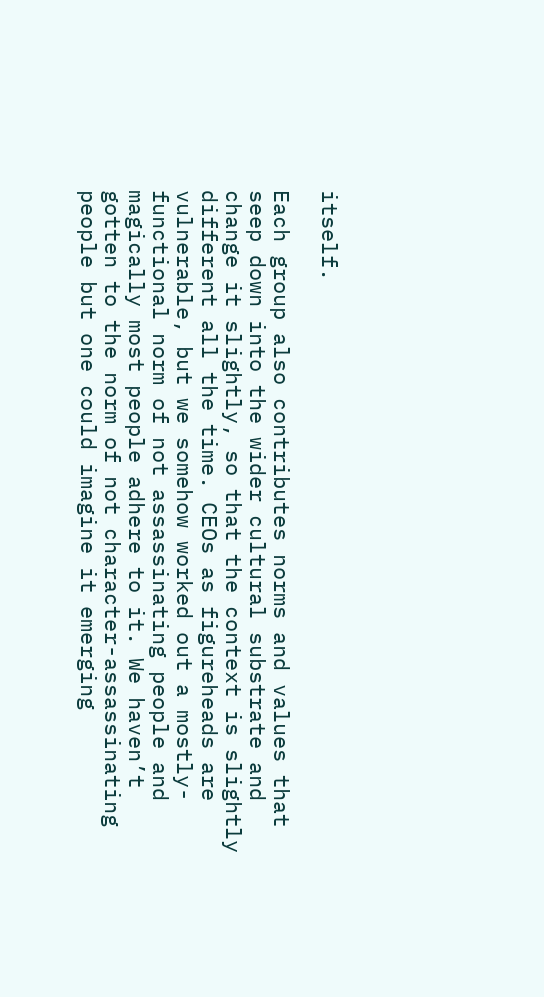itself.

Each group also contributes norms and values that seep down into the wider cultural substrate and change it slightly, so that the context is slightly different all the time. CEOs as figureheads are vulnerable, but we somehow worked out a mostly-functional norm of not assassinating people and magically most people adhere to it. We haven’t gotten to the norm of not character-assassinating people but one could imagine it emerging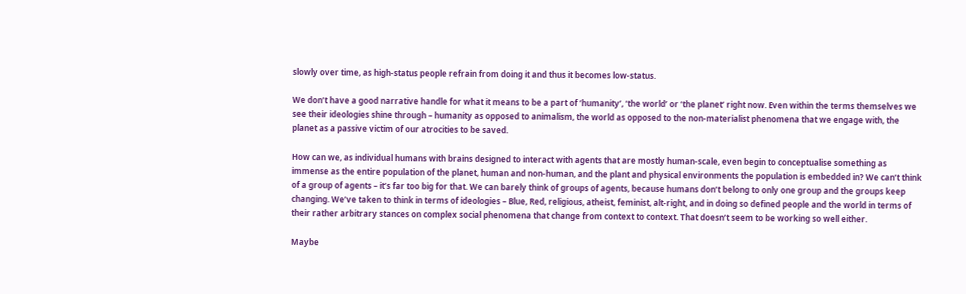slowly over time, as high-status people refrain from doing it and thus it becomes low-status.

We don’t have a good narrative handle for what it means to be a part of ‘humanity’, ‘the world’ or ‘the planet’ right now. Even within the terms themselves we see their ideologies shine through – humanity as opposed to animalism, the world as opposed to the non-materialist phenomena that we engage with, the planet as a passive victim of our atrocities to be saved.

How can we, as individual humans with brains designed to interact with agents that are mostly human-scale, even begin to conceptualise something as immense as the entire population of the planet, human and non-human, and the plant and physical environments the population is embedded in? We can’t think of a group of agents – it’s far too big for that. We can barely think of groups of agents, because humans don’t belong to only one group and the groups keep changing. We’ve taken to think in terms of ideologies – Blue, Red, religious, atheist, feminist, alt-right, and in doing so defined people and the world in terms of their rather arbitrary stances on complex social phenomena that change from context to context. That doesn’t seem to be working so well either.

Maybe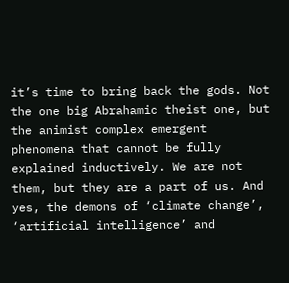it’s time to bring back the gods. Not the one big Abrahamic theist one, but the animist complex emergent phenomena that cannot be fully explained inductively. We are not them, but they are a part of us. And yes, the demons of ‘climate change’, ‘artificial intelligence’ and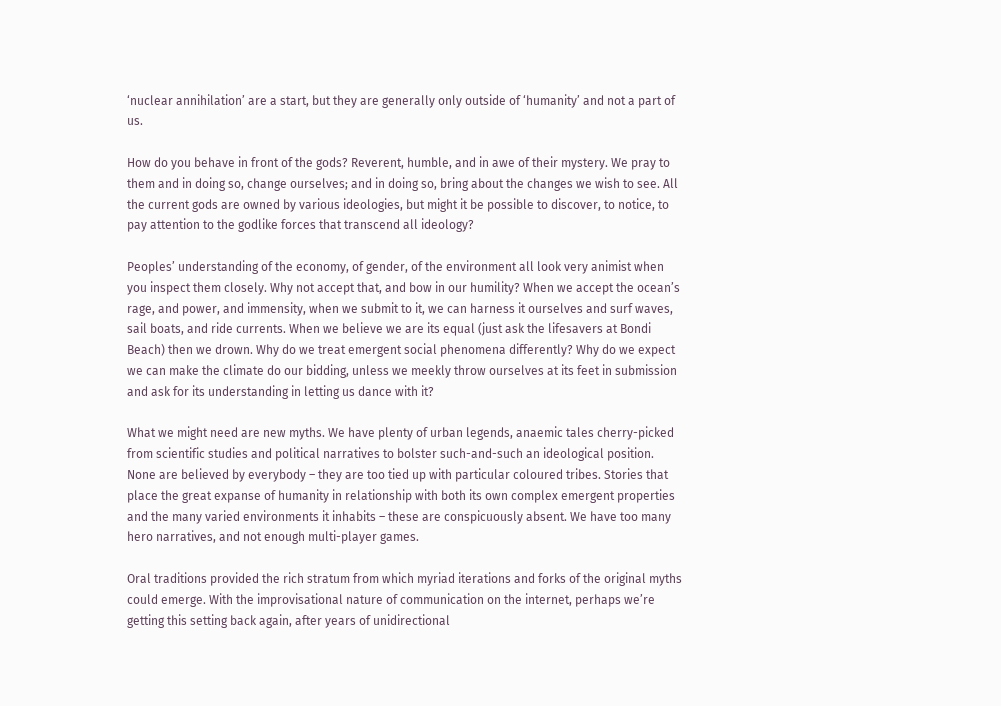‘nuclear annihilation’ are a start, but they are generally only outside of ‘humanity’ and not a part of us.

How do you behave in front of the gods? Reverent, humble, and in awe of their mystery. We pray to them and in doing so, change ourselves; and in doing so, bring about the changes we wish to see. All the current gods are owned by various ideologies, but might it be possible to discover, to notice, to pay attention to the godlike forces that transcend all ideology?

Peoples’ understanding of the economy, of gender, of the environment all look very animist when you inspect them closely. Why not accept that, and bow in our humility? When we accept the ocean’s rage, and power, and immensity, when we submit to it, we can harness it ourselves and surf waves, sail boats, and ride currents. When we believe we are its equal (just ask the lifesavers at Bondi Beach) then we drown. Why do we treat emergent social phenomena differently? Why do we expect we can make the climate do our bidding, unless we meekly throw ourselves at its feet in submission and ask for its understanding in letting us dance with it?

What we might need are new myths. We have plenty of urban legends, anaemic tales cherry-picked from scientific studies and political narratives to bolster such-and-such an ideological position. None are believed by everybody – they are too tied up with particular coloured tribes. Stories that place the great expanse of humanity in relationship with both its own complex emergent properties and the many varied environments it inhabits – these are conspicuously absent. We have too many hero narratives, and not enough multi-player games.

Oral traditions provided the rich stratum from which myriad iterations and forks of the original myths could emerge. With the improvisational nature of communication on the internet, perhaps we’re getting this setting back again, after years of unidirectional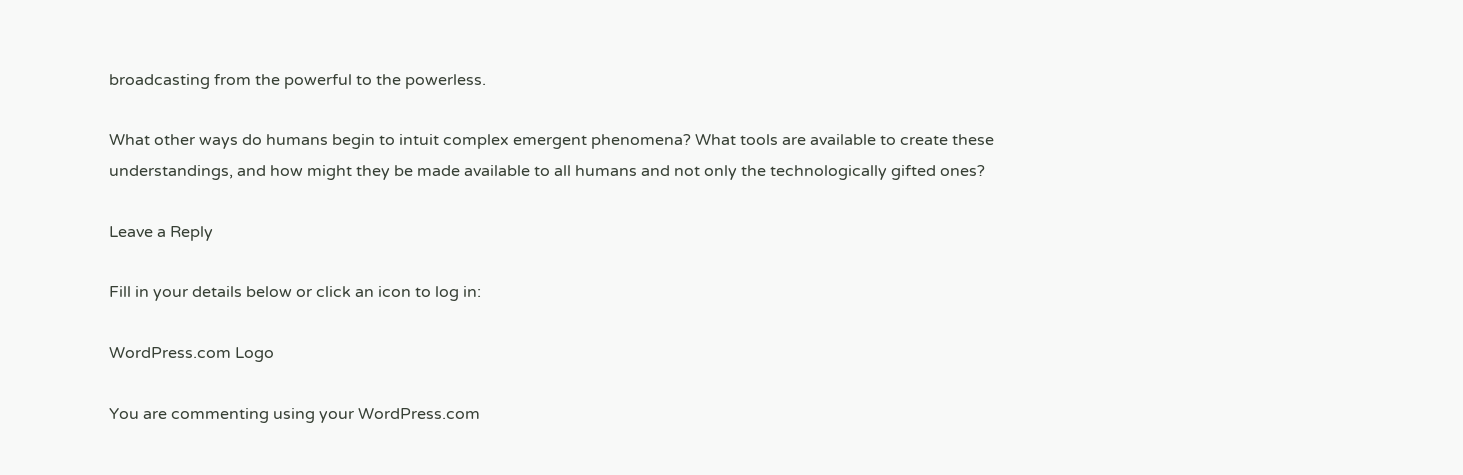broadcasting from the powerful to the powerless.

What other ways do humans begin to intuit complex emergent phenomena? What tools are available to create these understandings, and how might they be made available to all humans and not only the technologically gifted ones?

Leave a Reply

Fill in your details below or click an icon to log in:

WordPress.com Logo

You are commenting using your WordPress.com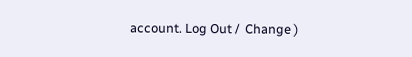account. Log Out /  Change )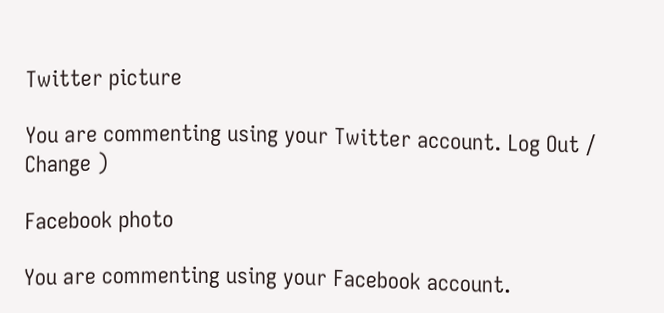Twitter picture

You are commenting using your Twitter account. Log Out /  Change )

Facebook photo

You are commenting using your Facebook account.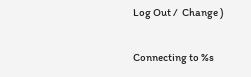Log Out /  Change )

Connecting to %s